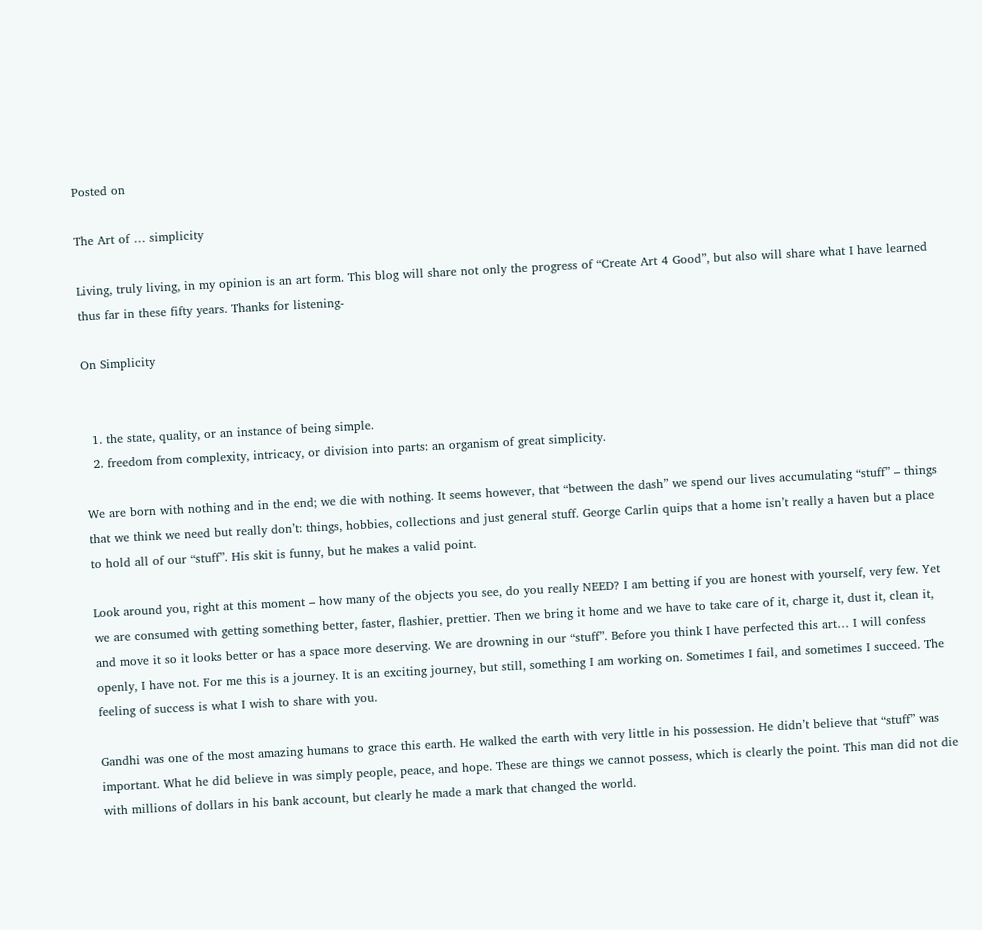Posted on

The Art of … simplicity

Living, truly living, in my opinion is an art form. This blog will share not only the progress of “Create Art 4 Good”, but also will share what I have learned thus far in these fifty years. Thanks for listening-

On Simplicity


  1. the state, quality, or an instance of being simple.
  2. freedom from complexity, intricacy, or division into parts: an organism of great simplicity.

We are born with nothing and in the end; we die with nothing. It seems however, that “between the dash” we spend our lives accumulating “stuff” – things that we think we need but really don’t: things, hobbies, collections and just general stuff. George Carlin quips that a home isn’t really a haven but a place to hold all of our “stuff”. His skit is funny, but he makes a valid point.

Look around you, right at this moment – how many of the objects you see, do you really NEED? I am betting if you are honest with yourself, very few. Yet we are consumed with getting something better, faster, flashier, prettier. Then we bring it home and we have to take care of it, charge it, dust it, clean it, and move it so it looks better or has a space more deserving. We are drowning in our “stuff”. Before you think I have perfected this art… I will confess openly, I have not. For me this is a journey. It is an exciting journey, but still, something I am working on. Sometimes I fail, and sometimes I succeed. The feeling of success is what I wish to share with you.

Gandhi was one of the most amazing humans to grace this earth. He walked the earth with very little in his possession. He didn’t believe that “stuff” was important. What he did believe in was simply people, peace, and hope. These are things we cannot possess, which is clearly the point. This man did not die with millions of dollars in his bank account, but clearly he made a mark that changed the world.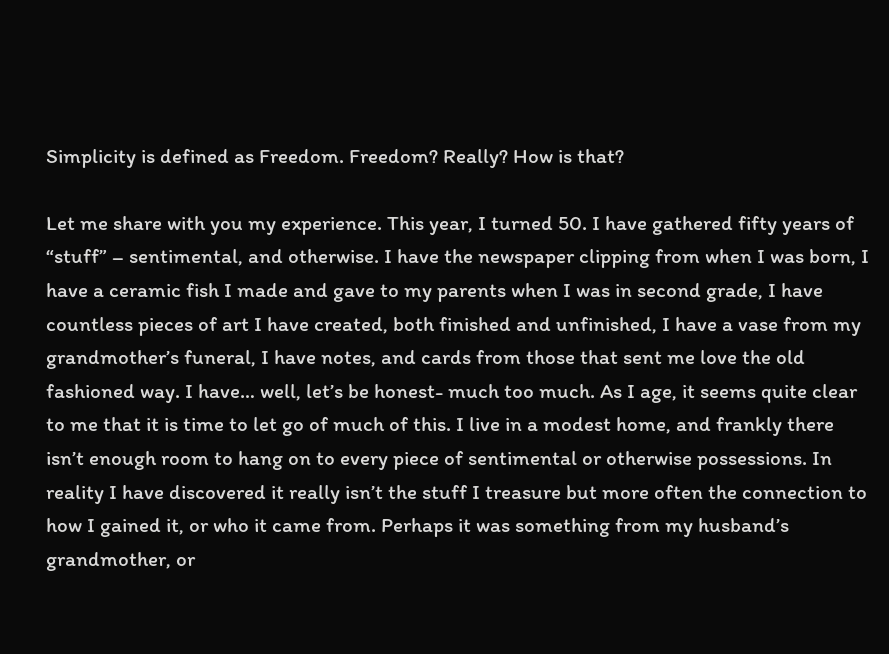Simplicity is defined as Freedom. Freedom? Really? How is that?

Let me share with you my experience. This year, I turned 50. I have gathered fifty years of “stuff” – sentimental, and otherwise. I have the newspaper clipping from when I was born, I have a ceramic fish I made and gave to my parents when I was in second grade, I have countless pieces of art I have created, both finished and unfinished, I have a vase from my grandmother’s funeral, I have notes, and cards from those that sent me love the old fashioned way. I have… well, let’s be honest- much too much. As I age, it seems quite clear to me that it is time to let go of much of this. I live in a modest home, and frankly there isn’t enough room to hang on to every piece of sentimental or otherwise possessions. In reality I have discovered it really isn’t the stuff I treasure but more often the connection to how I gained it, or who it came from. Perhaps it was something from my husband’s grandmother, or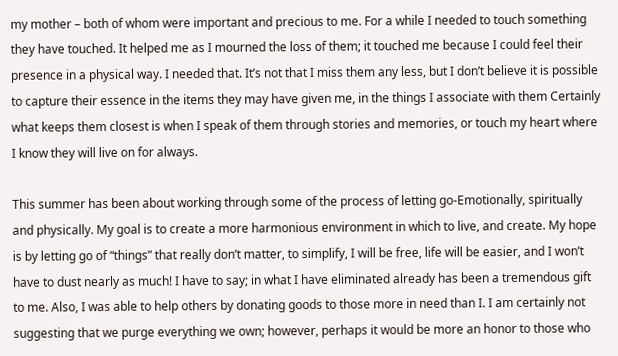my mother – both of whom were important and precious to me. For a while I needed to touch something they have touched. It helped me as I mourned the loss of them; it touched me because I could feel their presence in a physical way. I needed that. It’s not that I miss them any less, but I don’t believe it is possible to capture their essence in the items they may have given me, in the things I associate with them Certainly what keeps them closest is when I speak of them through stories and memories, or touch my heart where I know they will live on for always.

This summer has been about working through some of the process of letting go-Emotionally, spiritually and physically. My goal is to create a more harmonious environment in which to live, and create. My hope is by letting go of “things” that really don’t matter, to simplify, I will be free, life will be easier, and I won’t have to dust nearly as much! I have to say; in what I have eliminated already has been a tremendous gift to me. Also, I was able to help others by donating goods to those more in need than I. I am certainly not suggesting that we purge everything we own; however, perhaps it would be more an honor to those who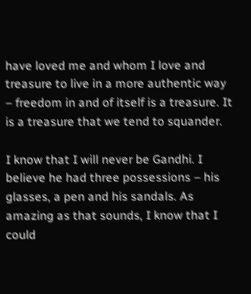have loved me and whom I love and treasure to live in a more authentic way – freedom in and of itself is a treasure. It is a treasure that we tend to squander.

I know that I will never be Gandhi. I believe he had three possessions – his glasses, a pen and his sandals. As amazing as that sounds, I know that I could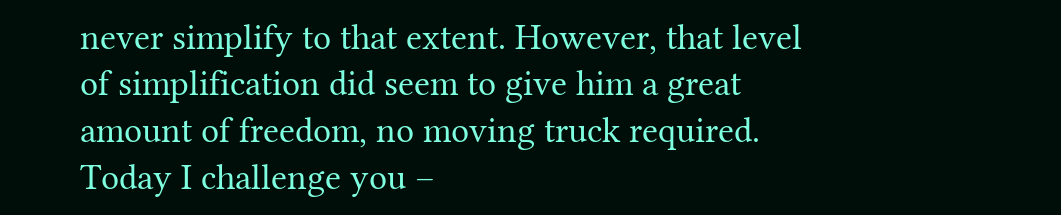never simplify to that extent. However, that level of simplification did seem to give him a great amount of freedom, no moving truck required. Today I challenge you –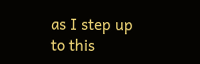as I step up to this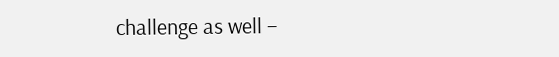challenge as well –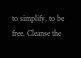to simplify, to be free. Cleanse the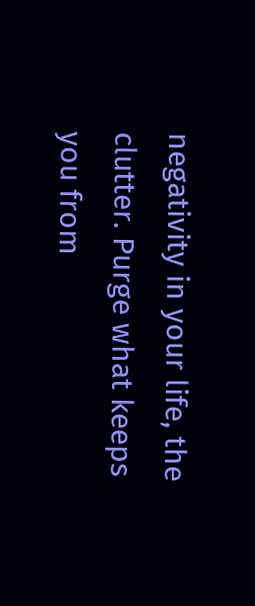negativity in your life, the clutter. Purge what keeps you from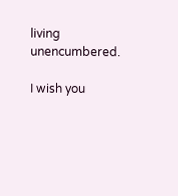living unencumbered.

I wish you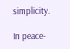simplicity.

In peace-